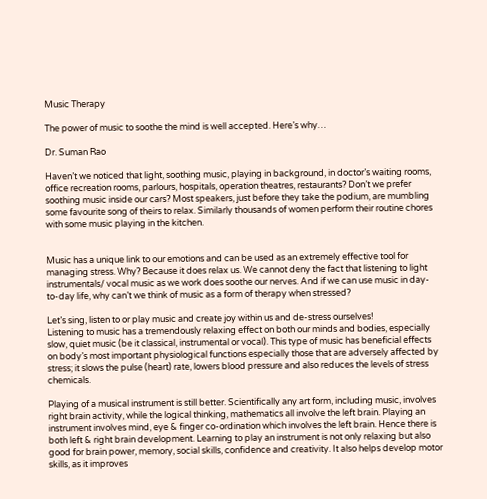Music Therapy

The power of music to soothe the mind is well accepted. Here’s why…

Dr. Suman Rao

Haven’t we noticed that light, soothing music, playing in background, in doctor’s waiting rooms, office recreation rooms, parlours, hospitals, operation theatres, restaurants? Don’t we prefer soothing music inside our cars? Most speakers, just before they take the podium, are mumbling some favourite song of theirs to relax. Similarly thousands of women perform their routine chores with some music playing in the kitchen.


Music has a unique link to our emotions and can be used as an extremely effective tool for managing stress. Why? Because it does relax us. We cannot deny the fact that listening to light instrumentals/ vocal music as we work does soothe our nerves. And if we can use music in day-to-day life, why can’t we think of music as a form of therapy when stressed?

Let’s sing, listen to or play music and create joy within us and de-stress ourselves!
Listening to music has a tremendously relaxing effect on both our minds and bodies, especially slow, quiet music (be it classical, instrumental or vocal). This type of music has beneficial effects on body’s most important physiological functions especially those that are adversely affected by stress; it slows the pulse (heart) rate, lowers blood pressure and also reduces the levels of stress chemicals.

Playing of a musical instrument is still better. Scientifically any art form, including music, involves right brain activity, while the logical thinking, mathematics all involve the left brain. Playing an instrument involves mind, eye & finger co-ordination which involves the left brain. Hence there is both left & right brain development. Learning to play an instrument is not only relaxing but also good for brain power, memory, social skills, confidence and creativity. It also helps develop motor skills, as it improves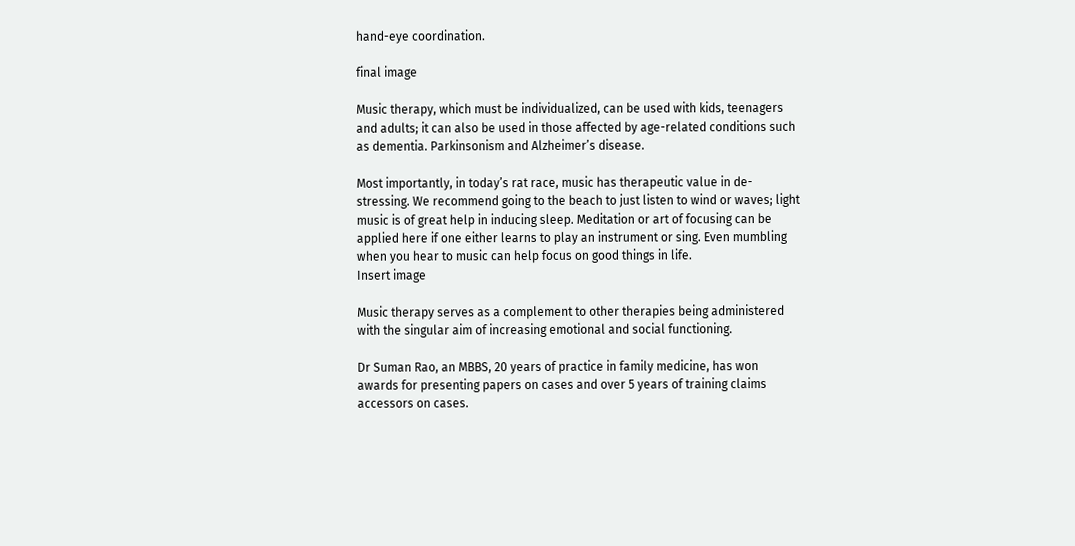hand-eye coordination.

final image

Music therapy, which must be individualized, can be used with kids, teenagers and adults; it can also be used in those affected by age-related conditions such as dementia. Parkinsonism and Alzheimer’s disease.

Most importantly, in today’s rat race, music has therapeutic value in de-stressing. We recommend going to the beach to just listen to wind or waves; light music is of great help in inducing sleep. Meditation or art of focusing can be applied here if one either learns to play an instrument or sing. Even mumbling when you hear to music can help focus on good things in life.
Insert image

Music therapy serves as a complement to other therapies being administered with the singular aim of increasing emotional and social functioning.

Dr Suman Rao, an MBBS, 20 years of practice in family medicine, has won awards for presenting papers on cases and over 5 years of training claims accessors on cases.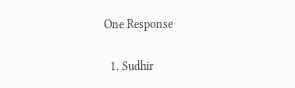One Response

  1. Sudhir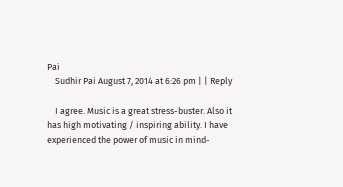Pai
    Sudhir Pai August 7, 2014 at 6:26 pm | | Reply

    I agree. Music is a great stress-buster. Also it has high motivating / inspiring ability. I have experienced the power of music in mind-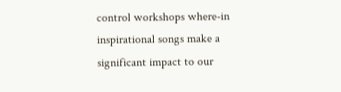control workshops where-in inspirational songs make a significant impact to our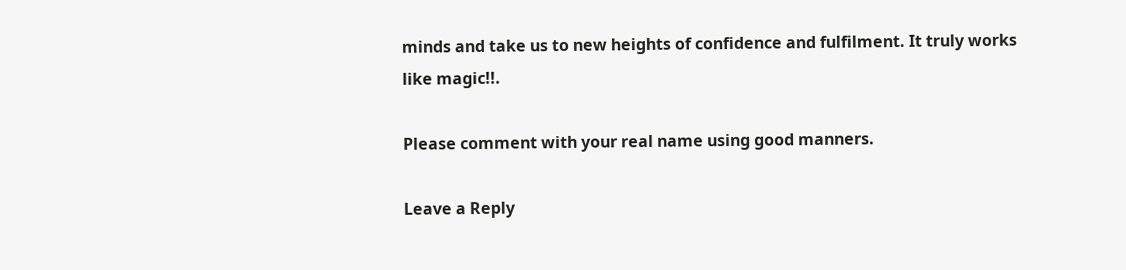minds and take us to new heights of confidence and fulfilment. It truly works like magic!!.

Please comment with your real name using good manners.

Leave a Reply